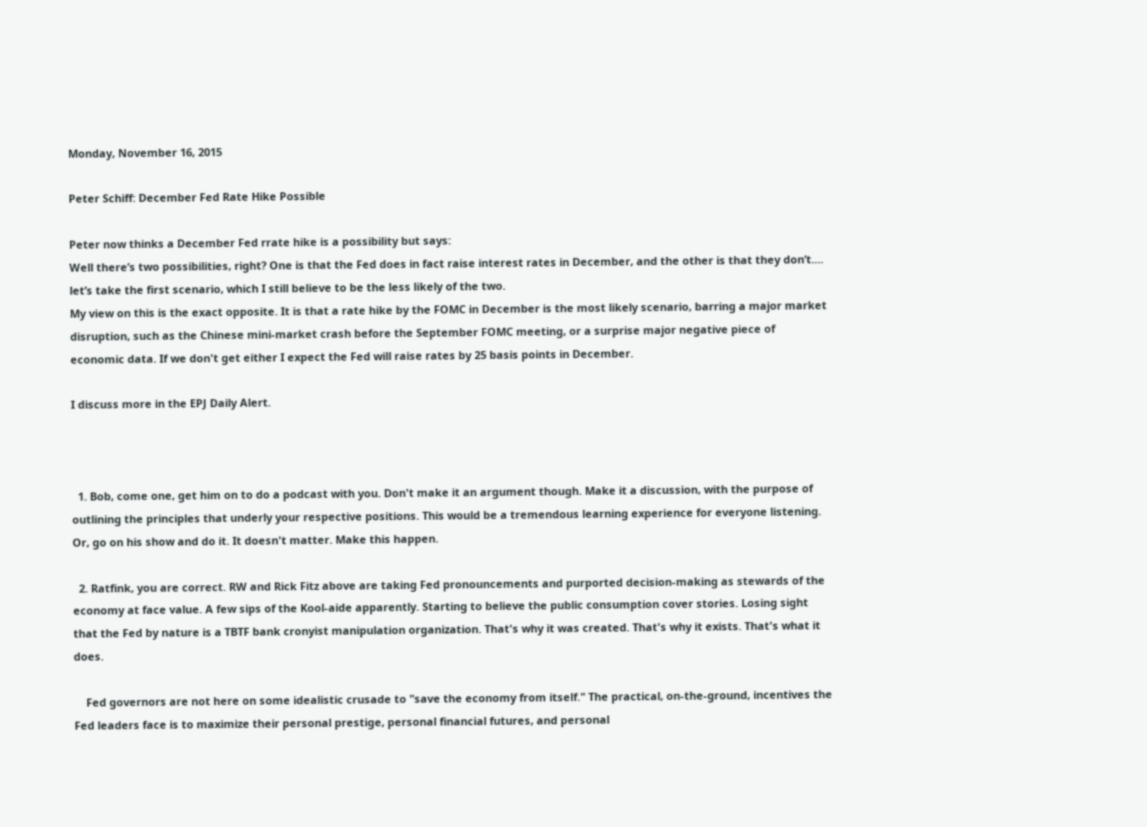Monday, November 16, 2015

Peter Schiff: December Fed Rate Hike Possible

Peter now thinks a December Fed rrate hike is a possibility but says:
Well there’s two possibilities, right? One is that the Fed does in fact raise interest rates in December, and the other is that they don’t.... let’s take the first scenario, which I still believe to be the less likely of the two.
My view on this is the exact opposite. It is that a rate hike by the FOMC in December is the most likely scenario, barring a major market  disruption, such as the Chinese mini-market crash before the September FOMC meeting, or a surprise major negative piece of economic data. If we don't get either I expect the Fed will raise rates by 25 basis points in December.

I discuss more in the EPJ Daily Alert.



  1. Bob, come one, get him on to do a podcast with you. Don't make it an argument though. Make it a discussion, with the purpose of outlining the principles that underly your respective positions. This would be a tremendous learning experience for everyone listening. Or, go on his show and do it. It doesn't matter. Make this happen.

  2. Ratfink, you are correct. RW and Rick Fitz above are taking Fed pronouncements and purported decision-making as stewards of the economy at face value. A few sips of the Kool-aide apparently. Starting to believe the public consumption cover stories. Losing sight that the Fed by nature is a TBTF bank cronyist manipulation organization. That's why it was created. That's why it exists. That's what it does.

    Fed governors are not here on some idealistic crusade to "save the economy from itself." The practical, on-the-ground, incentives the Fed leaders face is to maximize their personal prestige, personal financial futures, and personal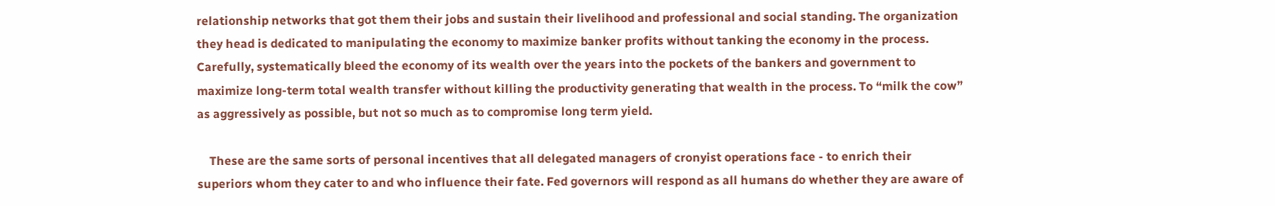relationship networks that got them their jobs and sustain their livelihood and professional and social standing. The organization they head is dedicated to manipulating the economy to maximize banker profits without tanking the economy in the process. Carefully, systematically bleed the economy of its wealth over the years into the pockets of the bankers and government to maximize long-term total wealth transfer without killing the productivity generating that wealth in the process. To “milk the cow” as aggressively as possible, but not so much as to compromise long term yield.

    These are the same sorts of personal incentives that all delegated managers of cronyist operations face - to enrich their superiors whom they cater to and who influence their fate. Fed governors will respond as all humans do whether they are aware of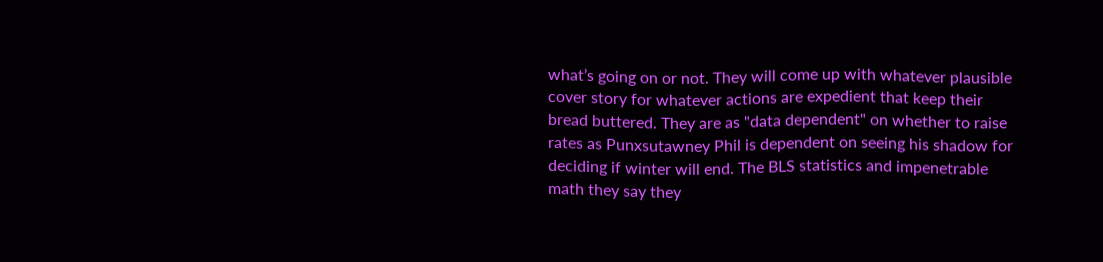what’s going on or not. They will come up with whatever plausible cover story for whatever actions are expedient that keep their bread buttered. They are as "data dependent" on whether to raise rates as Punxsutawney Phil is dependent on seeing his shadow for deciding if winter will end. The BLS statistics and impenetrable math they say they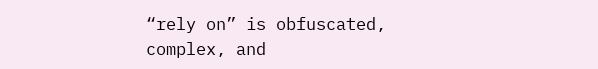“rely on” is obfuscated, complex, and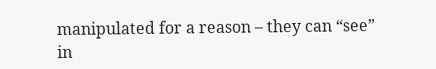manipulated for a reason – they can “see” in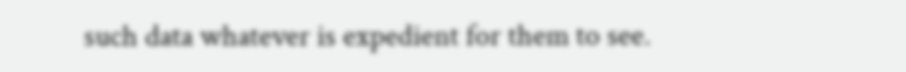such data whatever is expedient for them to see.